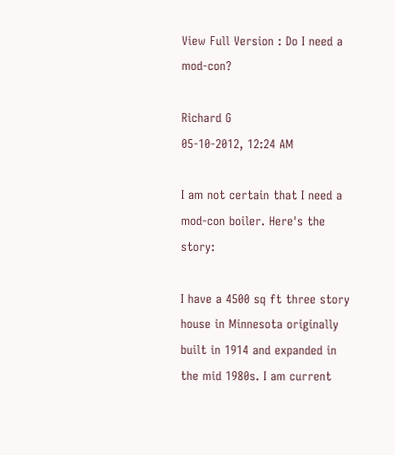View Full Version : Do I need a mod-con?

Richard G
05-10-2012, 12:24 AM

I am not certain that I need a mod-con boiler. Here's the story:

I have a 4500 sq ft three story house in Minnesota originally built in 1914 and expanded in the mid 1980s. I am current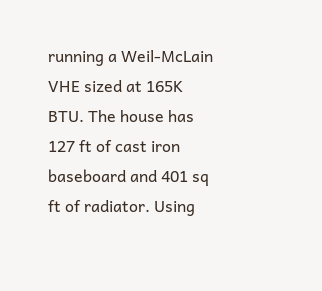running a Weil-McLain VHE sized at 165K BTU. The house has 127 ft of cast iron baseboard and 401 sq ft of radiator. Using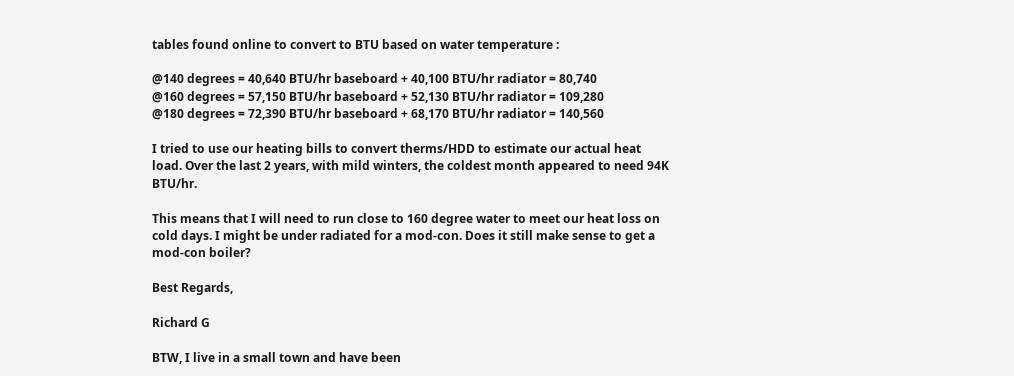tables found online to convert to BTU based on water temperature :

@140 degrees = 40,640 BTU/hr baseboard + 40,100 BTU/hr radiator = 80,740
@160 degrees = 57,150 BTU/hr baseboard + 52,130 BTU/hr radiator = 109,280
@180 degrees = 72,390 BTU/hr baseboard + 68,170 BTU/hr radiator = 140,560

I tried to use our heating bills to convert therms/HDD to estimate our actual heat load. Over the last 2 years, with mild winters, the coldest month appeared to need 94K BTU/hr.

This means that I will need to run close to 160 degree water to meet our heat loss on cold days. I might be under radiated for a mod-con. Does it still make sense to get a mod-con boiler?

Best Regards,

Richard G

BTW, I live in a small town and have been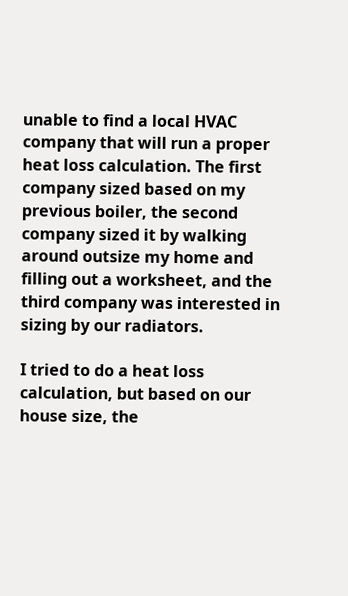unable to find a local HVAC company that will run a proper heat loss calculation. The first company sized based on my previous boiler, the second company sized it by walking around outsize my home and filling out a worksheet, and the third company was interested in sizing by our radiators.

I tried to do a heat loss calculation, but based on our house size, the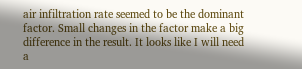air infiltration rate seemed to be the dominant factor. Small changes in the factor make a big difference in the result. It looks like I will need a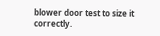blower door test to size it correctly.